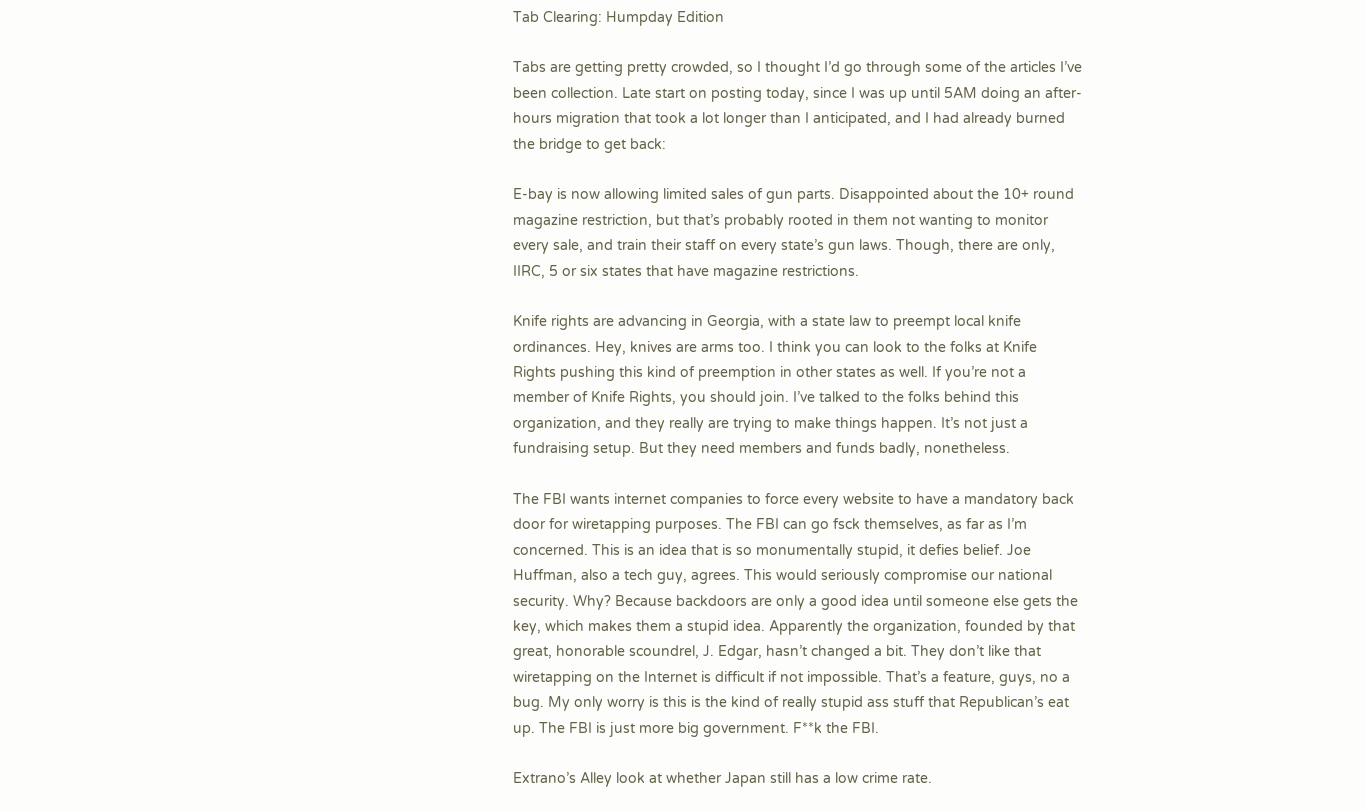Tab Clearing: Humpday Edition

Tabs are getting pretty crowded, so I thought I’d go through some of the articles I’ve been collection. Late start on posting today, since I was up until 5AM doing an after-hours migration that took a lot longer than I anticipated, and I had already burned the bridge to get back:

E-bay is now allowing limited sales of gun parts. Disappointed about the 10+ round magazine restriction, but that’s probably rooted in them not wanting to monitor every sale, and train their staff on every state’s gun laws. Though, there are only, IIRC, 5 or six states that have magazine restrictions.

Knife rights are advancing in Georgia, with a state law to preempt local knife ordinances. Hey, knives are arms too. I think you can look to the folks at Knife Rights pushing this kind of preemption in other states as well. If you’re not a member of Knife Rights, you should join. I’ve talked to the folks behind this organization, and they really are trying to make things happen. It’s not just a fundraising setup. But they need members and funds badly, nonetheless.

The FBI wants internet companies to force every website to have a mandatory back door for wiretapping purposes. The FBI can go fsck themselves, as far as I’m concerned. This is an idea that is so monumentally stupid, it defies belief. Joe Huffman, also a tech guy, agrees. This would seriously compromise our national security. Why? Because backdoors are only a good idea until someone else gets the key, which makes them a stupid idea. Apparently the organization, founded by that great, honorable scoundrel, J. Edgar, hasn’t changed a bit. They don’t like that wiretapping on the Internet is difficult if not impossible. That’s a feature, guys, no a bug. My only worry is this is the kind of really stupid ass stuff that Republican’s eat up. The FBI is just more big government. F**k the FBI.

Extrano’s Alley look at whether Japan still has a low crime rate.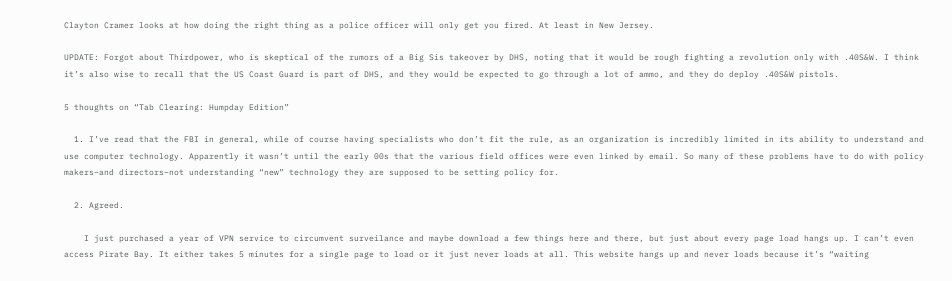Clayton Cramer looks at how doing the right thing as a police officer will only get you fired. At least in New Jersey.

UPDATE: Forgot about Thirdpower, who is skeptical of the rumors of a Big Sis takeover by DHS, noting that it would be rough fighting a revolution only with .40S&W. I think it’s also wise to recall that the US Coast Guard is part of DHS, and they would be expected to go through a lot of ammo, and they do deploy .40S&W pistols.

5 thoughts on “Tab Clearing: Humpday Edition”

  1. I’ve read that the FBI in general, while of course having specialists who don’t fit the rule, as an organization is incredibly limited in its ability to understand and use computer technology. Apparently it wasn’t until the early 00s that the various field offices were even linked by email. So many of these problems have to do with policy makers–and directors–not understanding “new” technology they are supposed to be setting policy for.

  2. Agreed.

    I just purchased a year of VPN service to circumvent surveilance and maybe download a few things here and there, but just about every page load hangs up. I can’t even access Pirate Bay. It either takes 5 minutes for a single page to load or it just never loads at all. This website hangs up and never loads because it’s “waiting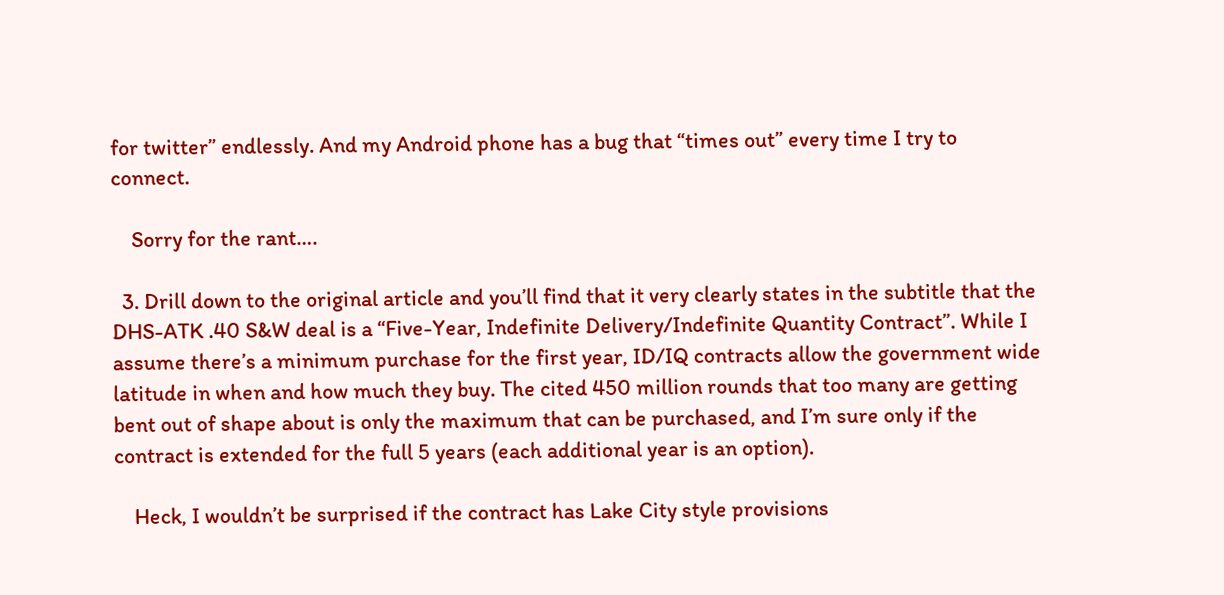for twitter” endlessly. And my Android phone has a bug that “times out” every time I try to connect.

    Sorry for the rant….

  3. Drill down to the original article and you’ll find that it very clearly states in the subtitle that the DHS-ATK .40 S&W deal is a “Five-Year, Indefinite Delivery/Indefinite Quantity Contract”. While I assume there’s a minimum purchase for the first year, ID/IQ contracts allow the government wide latitude in when and how much they buy. The cited 450 million rounds that too many are getting bent out of shape about is only the maximum that can be purchased, and I’m sure only if the contract is extended for the full 5 years (each additional year is an option).

    Heck, I wouldn’t be surprised if the contract has Lake City style provisions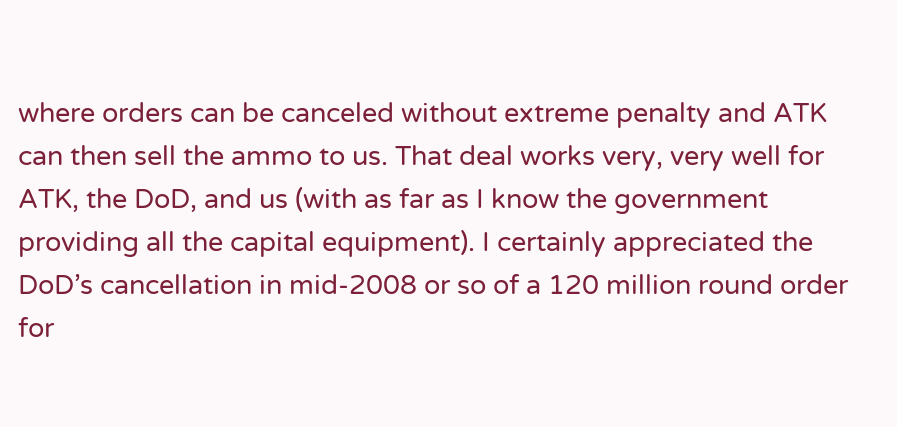where orders can be canceled without extreme penalty and ATK can then sell the ammo to us. That deal works very, very well for ATK, the DoD, and us (with as far as I know the government providing all the capital equipment). I certainly appreciated the DoD’s cancellation in mid-2008 or so of a 120 million round order for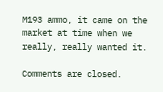M193 ammo, it came on the market at time when we really, really wanted it.

Comments are closed.